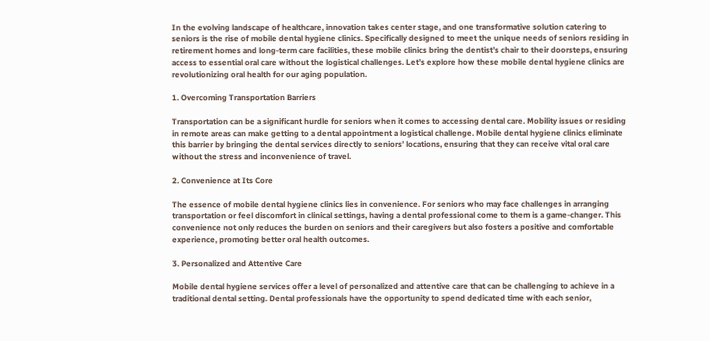In the evolving landscape of healthcare, innovation takes center stage, and one transformative solution catering to seniors is the rise of mobile dental hygiene clinics. Specifically designed to meet the unique needs of seniors residing in retirement homes and long-term care facilities, these mobile clinics bring the dentist’s chair to their doorsteps, ensuring access to essential oral care without the logistical challenges. Let’s explore how these mobile dental hygiene clinics are revolutionizing oral health for our aging population.

1. Overcoming Transportation Barriers

Transportation can be a significant hurdle for seniors when it comes to accessing dental care. Mobility issues or residing in remote areas can make getting to a dental appointment a logistical challenge. Mobile dental hygiene clinics eliminate this barrier by bringing the dental services directly to seniors’ locations, ensuring that they can receive vital oral care without the stress and inconvenience of travel.

2. Convenience at Its Core

The essence of mobile dental hygiene clinics lies in convenience. For seniors who may face challenges in arranging transportation or feel discomfort in clinical settings, having a dental professional come to them is a game-changer. This convenience not only reduces the burden on seniors and their caregivers but also fosters a positive and comfortable experience, promoting better oral health outcomes.

3. Personalized and Attentive Care

Mobile dental hygiene services offer a level of personalized and attentive care that can be challenging to achieve in a traditional dental setting. Dental professionals have the opportunity to spend dedicated time with each senior,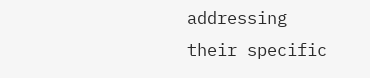addressing their specific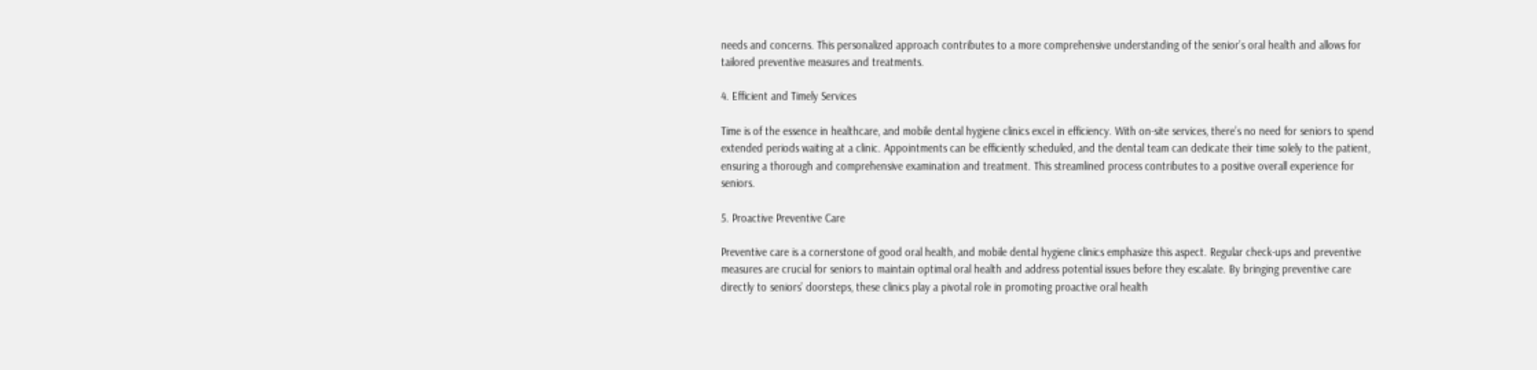needs and concerns. This personalized approach contributes to a more comprehensive understanding of the senior’s oral health and allows for tailored preventive measures and treatments.

4. Efficient and Timely Services

Time is of the essence in healthcare, and mobile dental hygiene clinics excel in efficiency. With on-site services, there’s no need for seniors to spend extended periods waiting at a clinic. Appointments can be efficiently scheduled, and the dental team can dedicate their time solely to the patient, ensuring a thorough and comprehensive examination and treatment. This streamlined process contributes to a positive overall experience for seniors.

5. Proactive Preventive Care

Preventive care is a cornerstone of good oral health, and mobile dental hygiene clinics emphasize this aspect. Regular check-ups and preventive measures are crucial for seniors to maintain optimal oral health and address potential issues before they escalate. By bringing preventive care directly to seniors’ doorsteps, these clinics play a pivotal role in promoting proactive oral health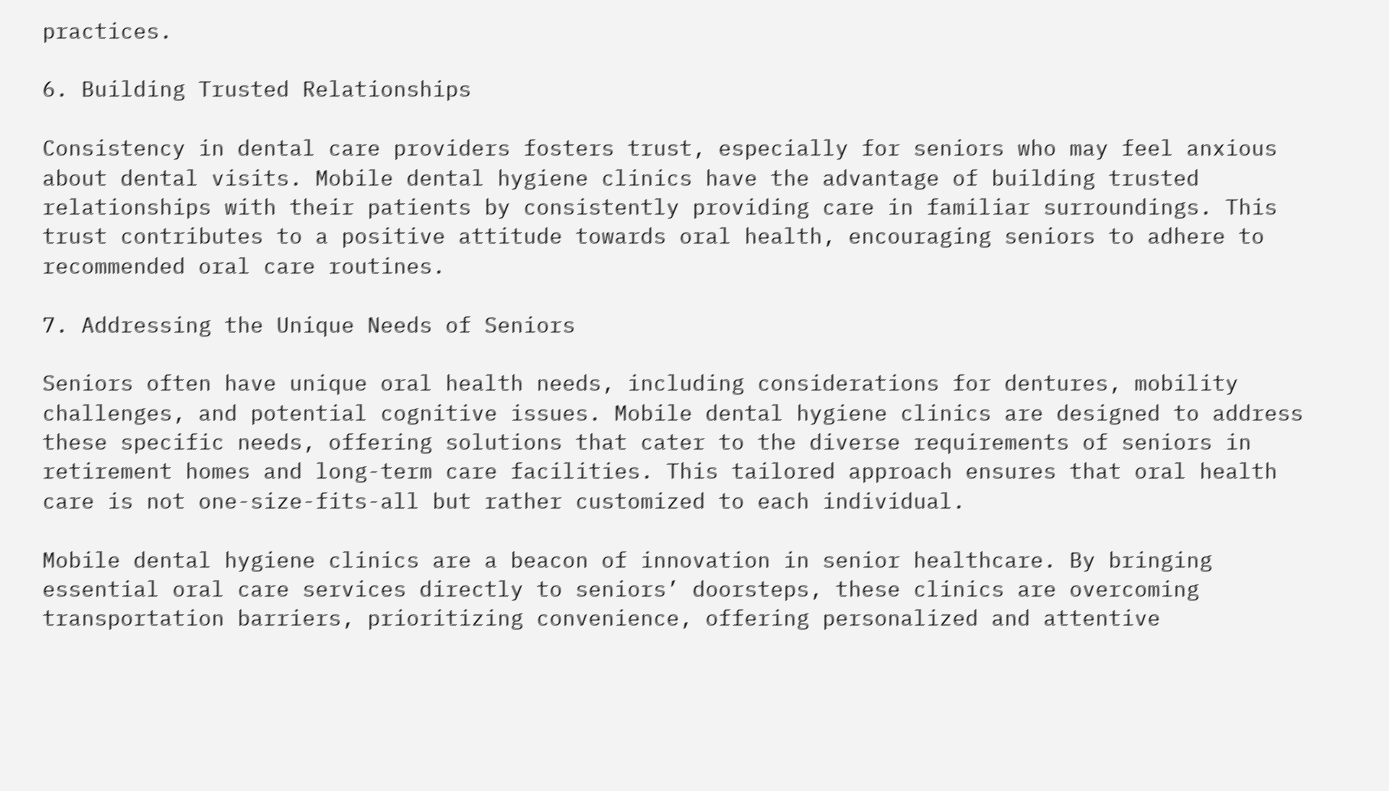practices.

6. Building Trusted Relationships

Consistency in dental care providers fosters trust, especially for seniors who may feel anxious about dental visits. Mobile dental hygiene clinics have the advantage of building trusted relationships with their patients by consistently providing care in familiar surroundings. This trust contributes to a positive attitude towards oral health, encouraging seniors to adhere to recommended oral care routines.

7. Addressing the Unique Needs of Seniors

Seniors often have unique oral health needs, including considerations for dentures, mobility challenges, and potential cognitive issues. Mobile dental hygiene clinics are designed to address these specific needs, offering solutions that cater to the diverse requirements of seniors in retirement homes and long-term care facilities. This tailored approach ensures that oral health care is not one-size-fits-all but rather customized to each individual.

Mobile dental hygiene clinics are a beacon of innovation in senior healthcare. By bringing essential oral care services directly to seniors’ doorsteps, these clinics are overcoming transportation barriers, prioritizing convenience, offering personalized and attentive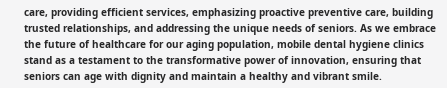care, providing efficient services, emphasizing proactive preventive care, building trusted relationships, and addressing the unique needs of seniors. As we embrace the future of healthcare for our aging population, mobile dental hygiene clinics stand as a testament to the transformative power of innovation, ensuring that seniors can age with dignity and maintain a healthy and vibrant smile.